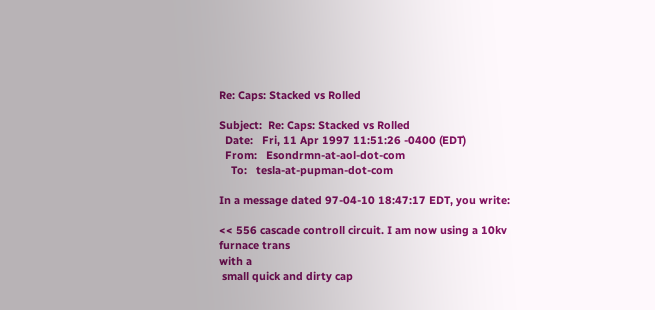Re: Caps: Stacked vs Rolled

Subject:  Re: Caps: Stacked vs Rolled
  Date:   Fri, 11 Apr 1997 11:51:26 -0400 (EDT)
  From:   Esondrmn-at-aol-dot-com
    To:   tesla-at-pupman-dot-com

In a message dated 97-04-10 18:47:17 EDT, you write:

<< 556 cascade controll circuit. I am now using a 10kv furnace trans
with a
 small quick and dirty cap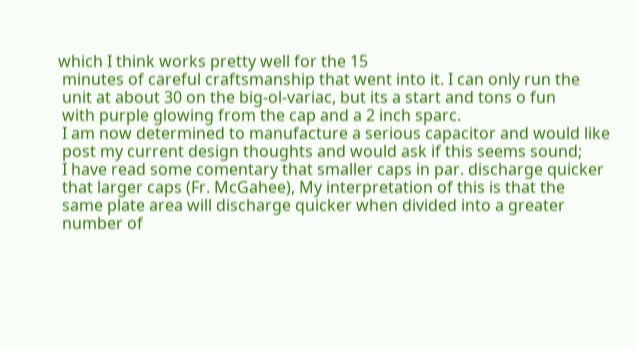which I think works pretty well for the 15
 minutes of careful craftsmanship that went into it. I can only run the
 unit at about 30 on the big-ol-variac, but its a start and tons o fun
 with purple glowing from the cap and a 2 inch sparc.
 I am now determined to manufacture a serious capacitor and would like
 post my current design thoughts and would ask if this seems sound;
 I have read some comentary that smaller caps in par. discharge quicker
 that larger caps (Fr. McGahee), My interpretation of this is that the
 same plate area will discharge quicker when divided into a greater
 number of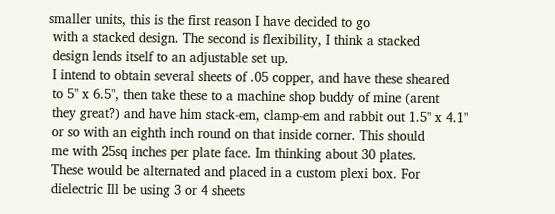smaller units, this is the first reason I have decided to go
 with a stacked design. The second is flexibility, I think a stacked
 design lends itself to an adjustable set up.
 I intend to obtain several sheets of .05 copper, and have these sheared
 to 5" x 6.5", then take these to a machine shop buddy of mine (arent
 they great?) and have him stack-em, clamp-em and rabbit out 1.5" x 4.1"
 or so with an eighth inch round on that inside corner. This should
 me with 25sq inches per plate face. Im thinking about 30 plates.
 These would be alternated and placed in a custom plexi box. For
 dielectric Ill be using 3 or 4 sheets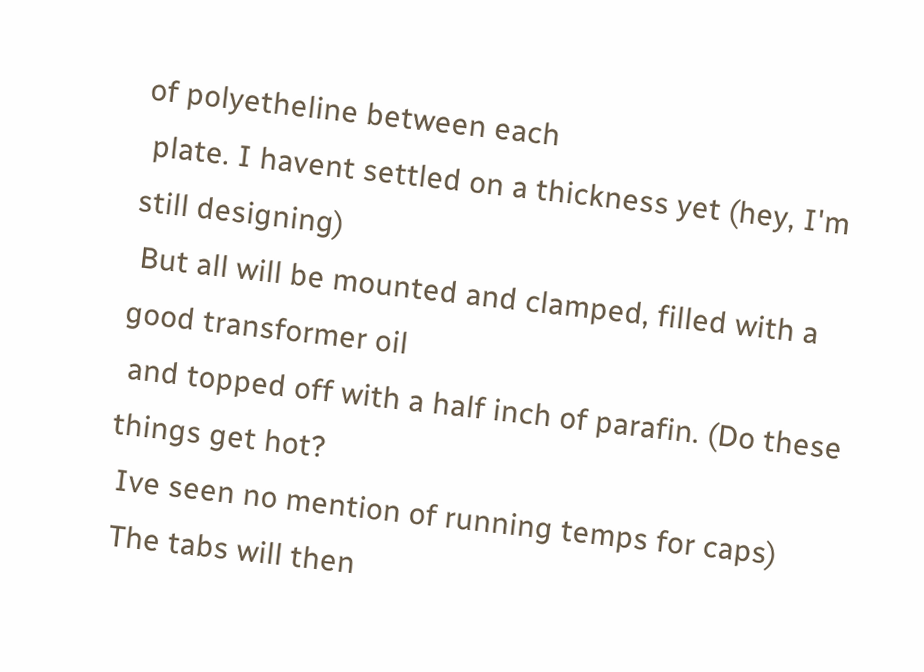of polyetheline between each
 plate. I havent settled on a thickness yet (hey, I'm still designing)
 But all will be mounted and clamped, filled with a good transformer oil
 and topped off with a half inch of parafin. (Do these things get hot?
 Ive seen no mention of running temps for caps)
 The tabs will then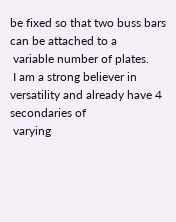be fixed so that two buss bars can be attached to a
 variable number of plates.
 I am a strong believer in versatility and already have 4 secondaries of
 varying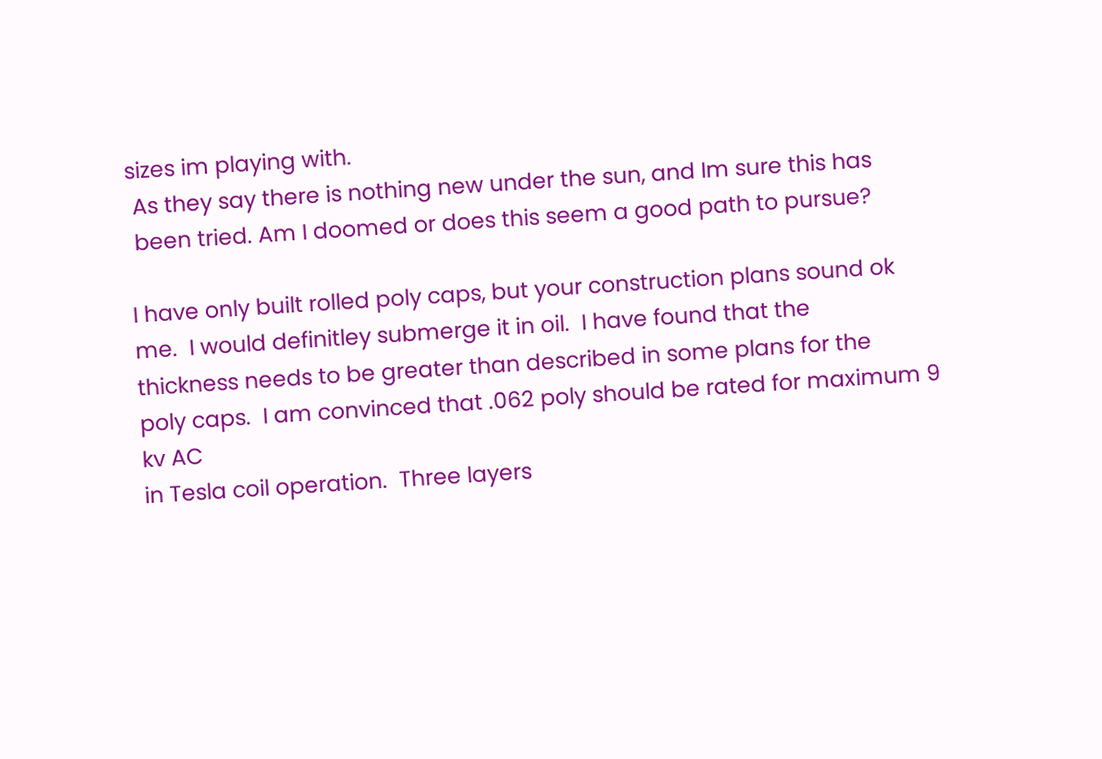sizes im playing with.
 As they say there is nothing new under the sun, and Im sure this has
 been tried. Am I doomed or does this seem a good path to pursue?

I have only built rolled poly caps, but your construction plans sound ok
me.  I would definitley submerge it in oil.  I have found that the
thickness needs to be greater than described in some plans for the
poly caps.  I am convinced that .062 poly should be rated for maximum 9
kv AC
in Tesla coil operation.  Three layers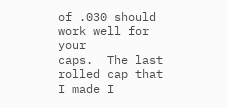of .030 should work well for your
caps.  The last rolled cap that I made I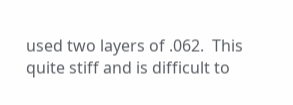used two layers of .062.  This
quite stiff and is difficult to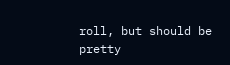roll, but should be pretty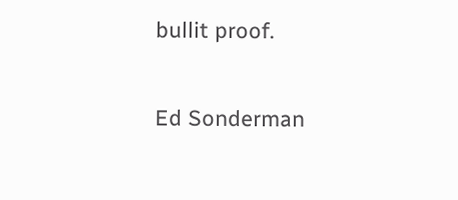bullit proof.

Ed Sonderman